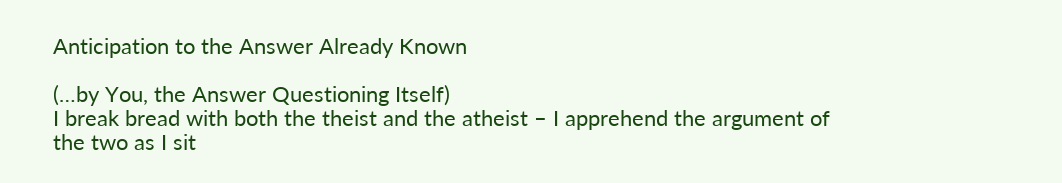Anticipation to the Answer Already Known

(…by You, the Answer Questioning Itself)
I break bread with both the theist and the atheist – I apprehend the argument of the two as I sit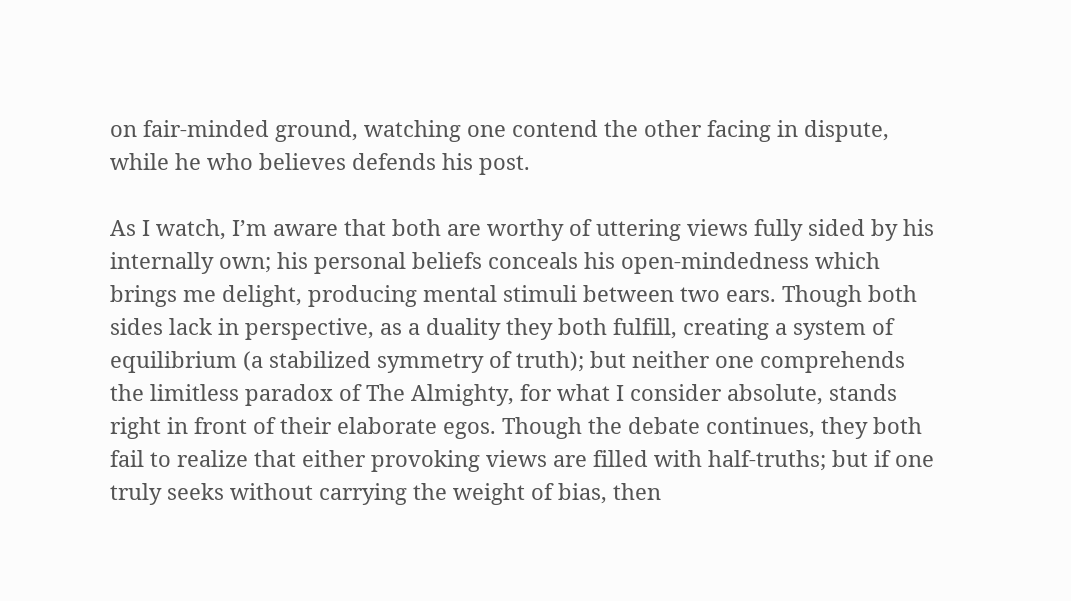on fair-minded ground, watching one contend the other facing in dispute, while he who believes defends his post.

As I watch, I’m aware that both are worthy of uttering views fully sided by his internally own; his personal beliefs conceals his open-mindedness which brings me delight, producing mental stimuli between two ears. Though both sides lack in perspective, as a duality they both fulfill, creating a system of equilibrium (a stabilized symmetry of truth); but neither one comprehends the limitless paradox of The Almighty, for what I consider absolute, stands right in front of their elaborate egos. Though the debate continues, they both fail to realize that either provoking views are filled with half-truths; but if one truly seeks without carrying the weight of bias, then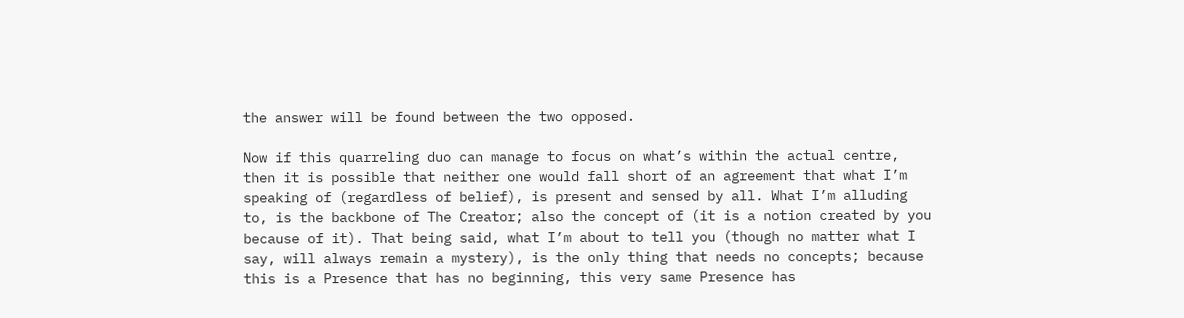the answer will be found between the two opposed.

Now if this quarreling duo can manage to focus on what’s within the actual centre, then it is possible that neither one would fall short of an agreement that what I’m speaking of (regardless of belief), is present and sensed by all. What I’m alluding to, is the backbone of The Creator; also the concept of (it is a notion created by you because of it). That being said, what I’m about to tell you (though no matter what I say, will always remain a mystery), is the only thing that needs no concepts; because this is a Presence that has no beginning, this very same Presence has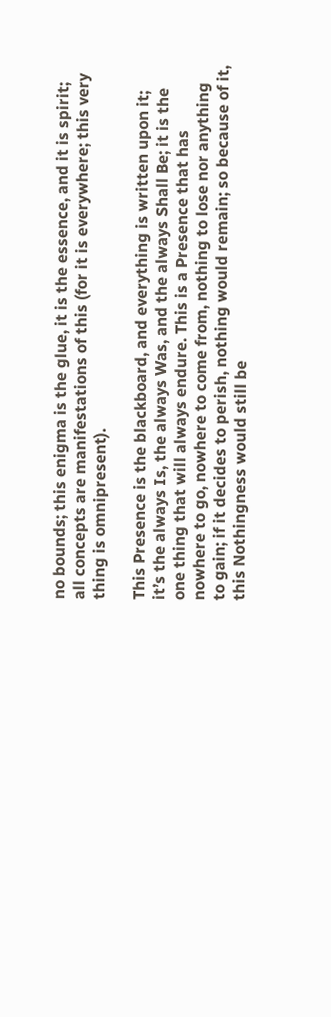no bounds; this enigma is the glue, it is the essence, and it is spirit; all concepts are manifestations of this (for it is everywhere; this very thing is omnipresent).

This Presence is the blackboard, and everything is written upon it; it’s the always Is, the always Was, and the always Shall Be; it is the one thing that will always endure. This is a Presence that has nowhere to go, nowhere to come from, nothing to lose nor anything to gain; if it decides to perish, nothing would remain; so because of it, this Nothingness would still be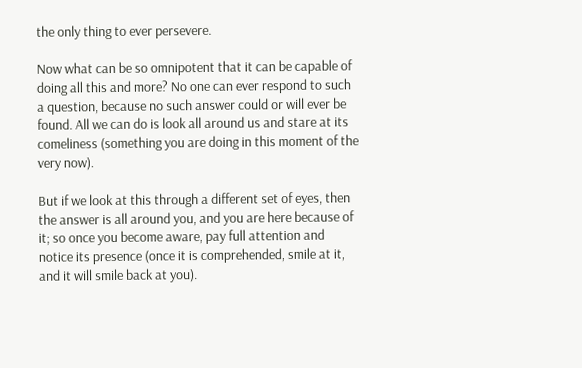the only thing to ever persevere.

Now what can be so omnipotent that it can be capable of doing all this and more? No one can ever respond to such a question, because no such answer could or will ever be found. All we can do is look all around us and stare at its comeliness (something you are doing in this moment of the very now).

But if we look at this through a different set of eyes, then the answer is all around you, and you are here because of it; so once you become aware, pay full attention and notice its presence (once it is comprehended, smile at it, and it will smile back at you).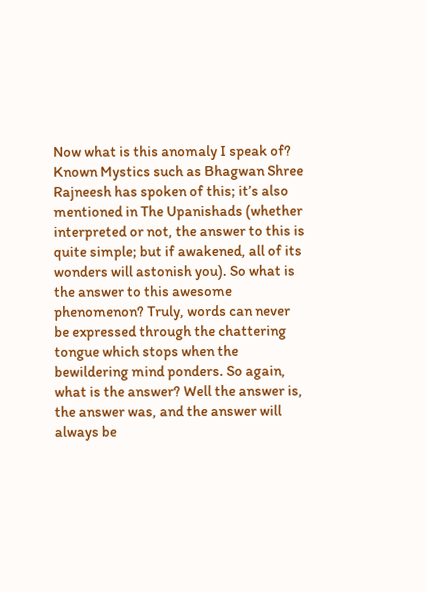Now what is this anomaly I speak of? Known Mystics such as Bhagwan Shree Rajneesh has spoken of this; it’s also mentioned in The Upanishads (whether interpreted or not, the answer to this is quite simple; but if awakened, all of its wonders will astonish you). So what is the answer to this awesome phenomenon? Truly, words can never be expressed through the chattering tongue which stops when the bewildering mind ponders. So again, what is the answer? Well the answer is, the answer was, and the answer will always be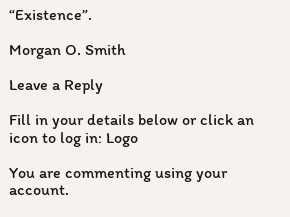“Existence”.

Morgan O. Smith

Leave a Reply

Fill in your details below or click an icon to log in: Logo

You are commenting using your account.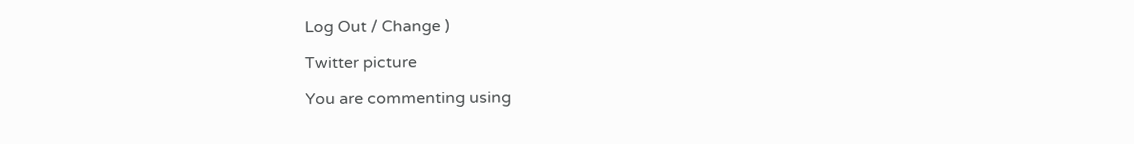Log Out / Change )

Twitter picture

You are commenting using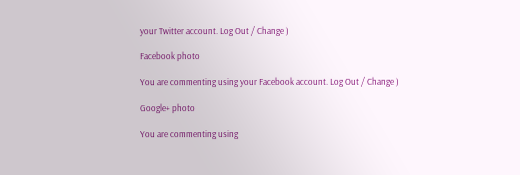your Twitter account. Log Out / Change )

Facebook photo

You are commenting using your Facebook account. Log Out / Change )

Google+ photo

You are commenting using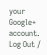your Google+ account. Log Out /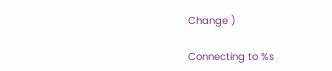Change )

Connecting to %s